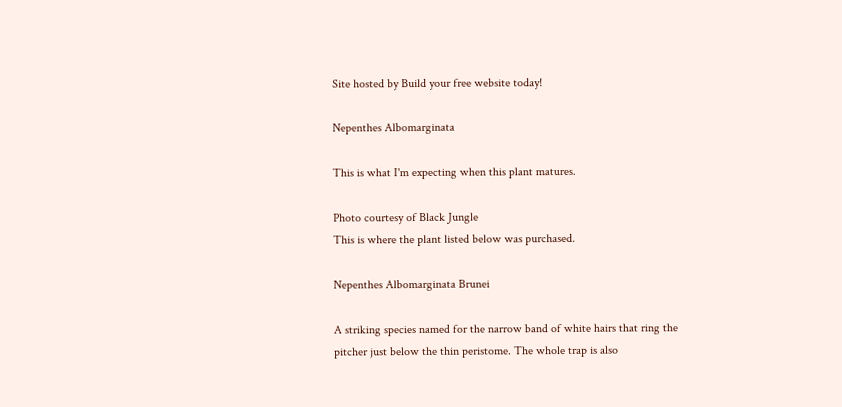Site hosted by Build your free website today!

Nepenthes Albomarginata

This is what I'm expecting when this plant matures.

Photo courtesy of Black Jungle
This is where the plant listed below was purchased.

Nepenthes Albomarginata Brunei

A striking species named for the narrow band of white hairs that ring the pitcher just below the thin peristome. The whole trap is also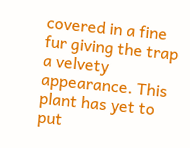covered in a fine fur giving the trap a velvety appearance. This plant has yet to put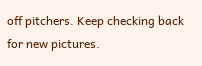off pitchers. Keep checking back for new pictures.